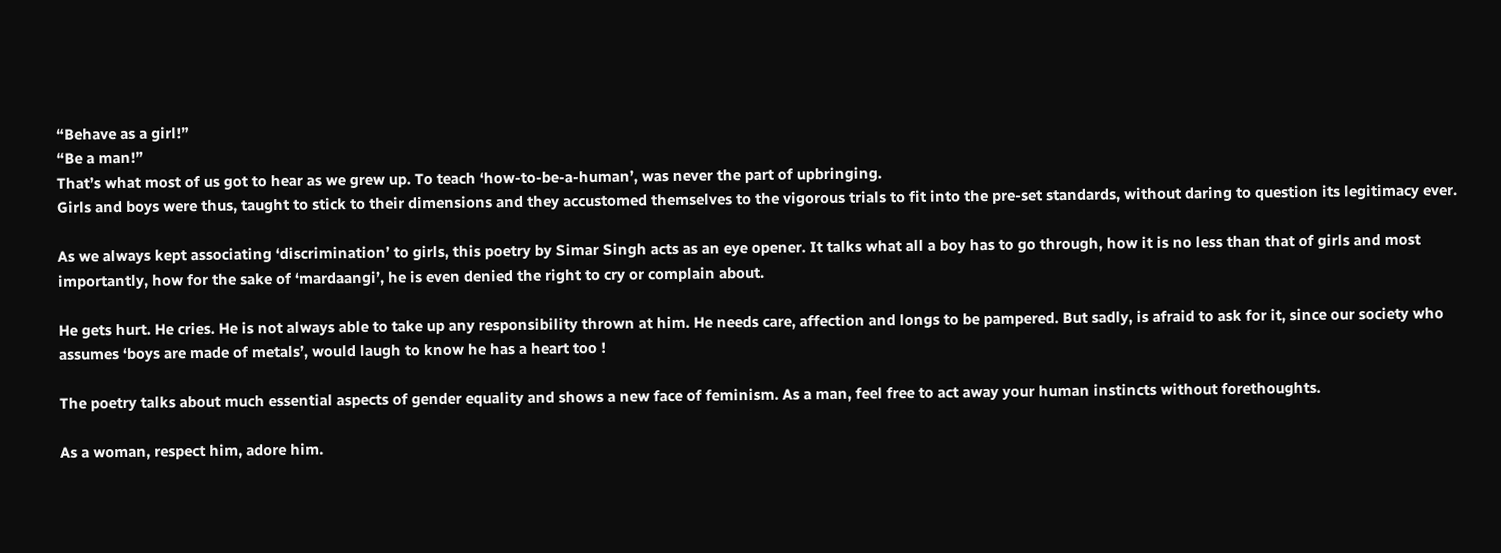“Behave as a girl!”
“Be a man!”
That’s what most of us got to hear as we grew up. To teach ‘how-to-be-a-human’, was never the part of upbringing.
Girls and boys were thus, taught to stick to their dimensions and they accustomed themselves to the vigorous trials to fit into the pre-set standards, without daring to question its legitimacy ever.

As we always kept associating ‘discrimination’ to girls, this poetry by Simar Singh acts as an eye opener. It talks what all a boy has to go through, how it is no less than that of girls and most importantly, how for the sake of ‘mardaangi’, he is even denied the right to cry or complain about.

He gets hurt. He cries. He is not always able to take up any responsibility thrown at him. He needs care, affection and longs to be pampered. But sadly, is afraid to ask for it, since our society who assumes ‘boys are made of metals’, would laugh to know he has a heart too !

The poetry talks about much essential aspects of gender equality and shows a new face of feminism. As a man, feel free to act away your human instincts without forethoughts.

As a woman, respect him, adore him.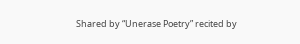Shared by “Unerase Poetry” recited by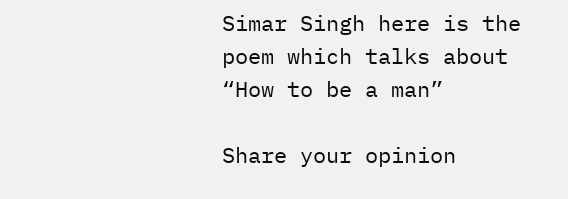Simar Singh here is the poem which talks about “How to be a man”

Share your opinion